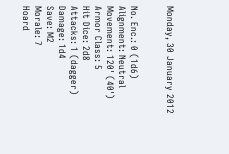Monday, 30 January 2012


No. Enc.: 0 (1d6)
Alignment: Neutral
Movement: 120' (40')
Armor Class: 5
Hit Dice: 2d8
Attacks: 1 (dagger)
Damage: 1d4
Save: M2
Morale: 7
Hoard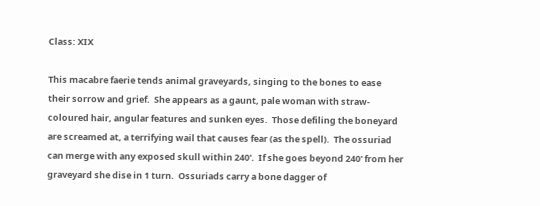Class: XIX

This macabre faerie tends animal graveyards, singing to the bones to ease their sorrow and grief.  She appears as a gaunt, pale woman with straw-coloured hair, angular features and sunken eyes.  Those defiling the boneyard are screamed at, a terrifying wail that causes fear (as the spell).  The ossuriad can merge with any exposed skull within 240'.  If she goes beyond 240' from her graveyard she dise in 1 turn.  Ossuriads carry a bone dagger of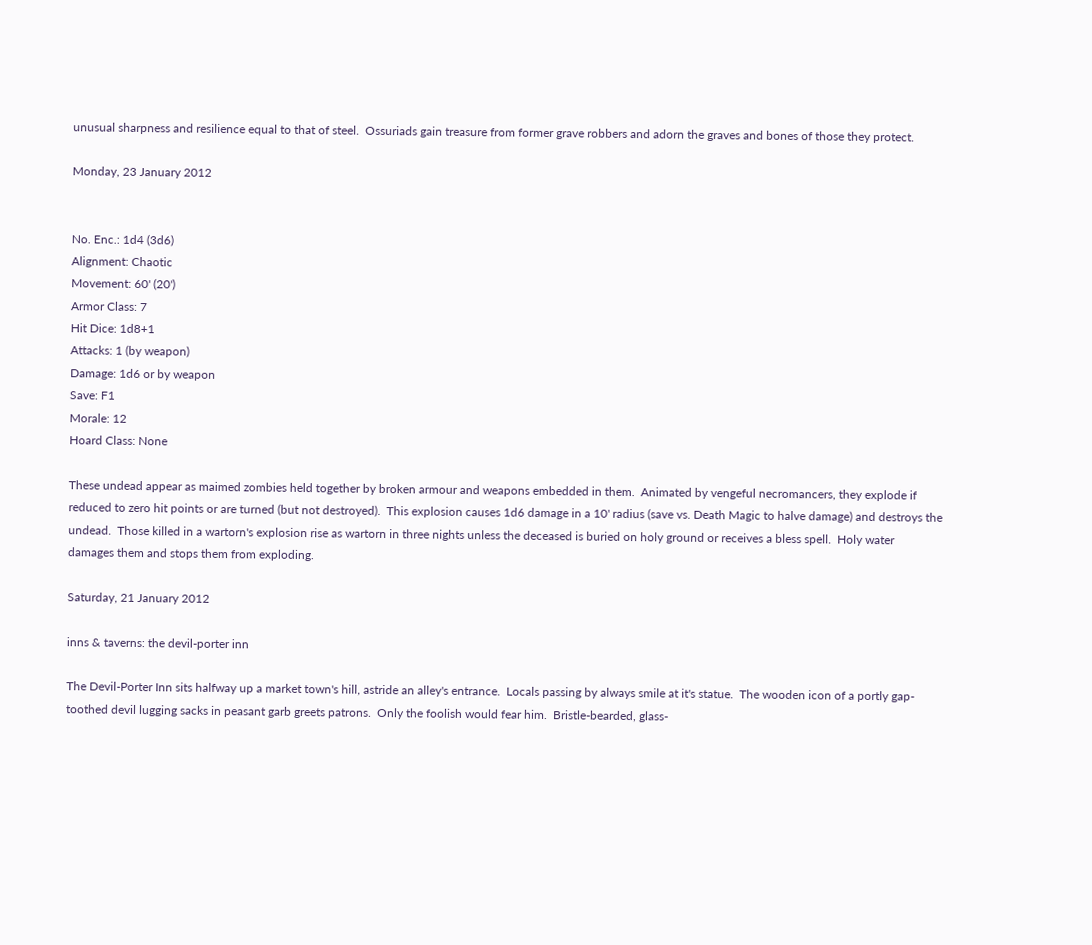unusual sharpness and resilience equal to that of steel.  Ossuriads gain treasure from former grave robbers and adorn the graves and bones of those they protect.

Monday, 23 January 2012


No. Enc.: 1d4 (3d6)
Alignment: Chaotic
Movement: 60' (20')
Armor Class: 7
Hit Dice: 1d8+1
Attacks: 1 (by weapon)
Damage: 1d6 or by weapon
Save: F1
Morale: 12
Hoard Class: None

These undead appear as maimed zombies held together by broken armour and weapons embedded in them.  Animated by vengeful necromancers, they explode if reduced to zero hit points or are turned (but not destroyed).  This explosion causes 1d6 damage in a 10' radius (save vs. Death Magic to halve damage) and destroys the undead.  Those killed in a wartorn's explosion rise as wartorn in three nights unless the deceased is buried on holy ground or receives a bless spell.  Holy water damages them and stops them from exploding.

Saturday, 21 January 2012

inns & taverns: the devil-porter inn

The Devil-Porter Inn sits halfway up a market town's hill, astride an alley's entrance.  Locals passing by always smile at it's statue.  The wooden icon of a portly gap-toothed devil lugging sacks in peasant garb greets patrons.  Only the foolish would fear him.  Bristle-bearded, glass-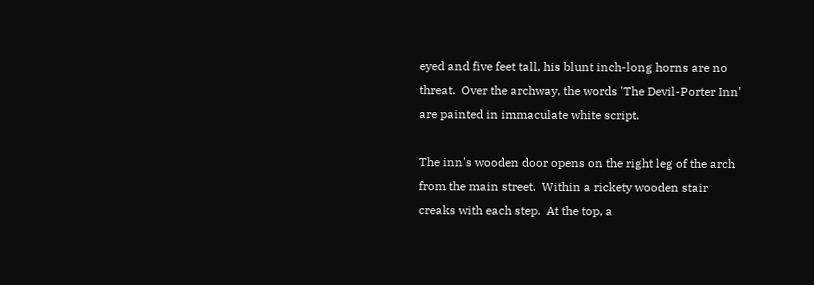eyed and five feet tall, his blunt inch-long horns are no threat.  Over the archway, the words 'The Devil-Porter Inn' are painted in immaculate white script.

The inn's wooden door opens on the right leg of the arch from the main street.  Within a rickety wooden stair creaks with each step.  At the top, a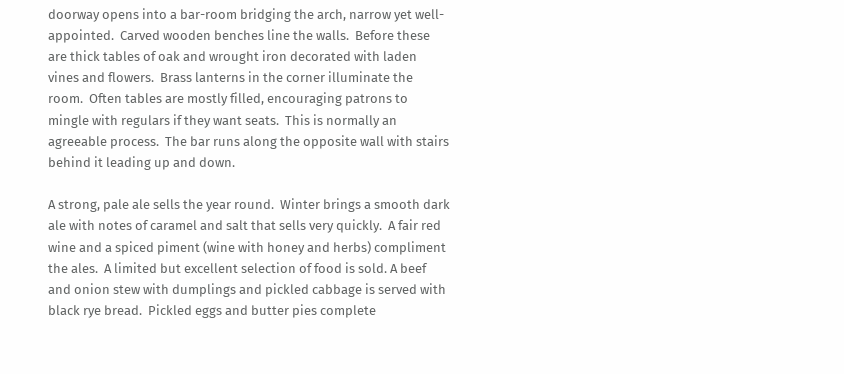doorway opens into a bar-room bridging the arch, narrow yet well-appointed.  Carved wooden benches line the walls.  Before these are thick tables of oak and wrought iron decorated with laden vines and flowers.  Brass lanterns in the corner illuminate the room.  Often tables are mostly filled, encouraging patrons to mingle with regulars if they want seats.  This is normally an agreeable process.  The bar runs along the opposite wall with stairs behind it leading up and down.

A strong, pale ale sells the year round.  Winter brings a smooth dark ale with notes of caramel and salt that sells very quickly.  A fair red wine and a spiced piment (wine with honey and herbs) compliment the ales.  A limited but excellent selection of food is sold. A beef and onion stew with dumplings and pickled cabbage is served with black rye bread.  Pickled eggs and butter pies complete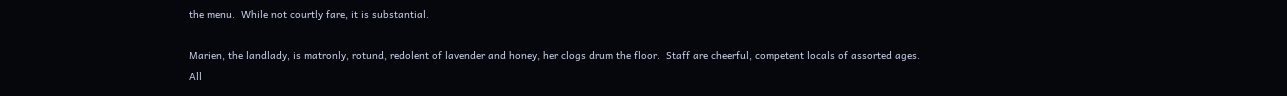the menu.  While not courtly fare, it is substantial.

Marien, the landlady, is matronly, rotund, redolent of lavender and honey, her clogs drum the floor.  Staff are cheerful, competent locals of assorted ages.  All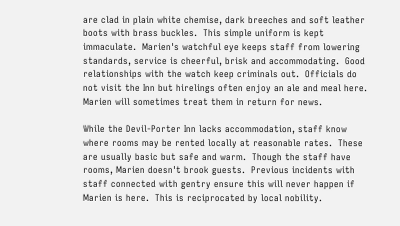are clad in plain white chemise, dark breeches and soft leather boots with brass buckles.  This simple uniform is kept immaculate.  Marien's watchful eye keeps staff from lowering standards, service is cheerful, brisk and accommodating.  Good relationships with the watch keep criminals out.  Officials do not visit the Inn but hirelings often enjoy an ale and meal here.  Marien will sometimes treat them in return for news.

While the Devil-Porter Inn lacks accommodation, staff know where rooms may be rented locally at reasonable rates.  These are usually basic but safe and warm.  Though the staff have rooms, Marien doesn't brook guests.  Previous incidents with staff connected with gentry ensure this will never happen if Marien is here.  This is reciprocated by local nobility.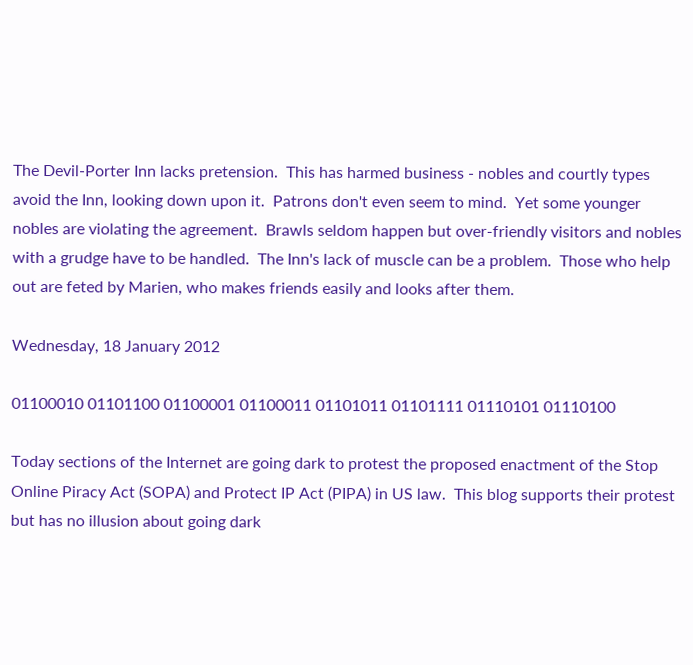The Devil-Porter Inn lacks pretension.  This has harmed business - nobles and courtly types avoid the Inn, looking down upon it.  Patrons don't even seem to mind.  Yet some younger nobles are violating the agreement.  Brawls seldom happen but over-friendly visitors and nobles with a grudge have to be handled.  The Inn's lack of muscle can be a problem.  Those who help out are feted by Marien, who makes friends easily and looks after them.

Wednesday, 18 January 2012

01100010 01101100 01100001 01100011 01101011 01101111 01110101 01110100

Today sections of the Internet are going dark to protest the proposed enactment of the Stop Online Piracy Act (SOPA) and Protect IP Act (PIPA) in US law.  This blog supports their protest but has no illusion about going dark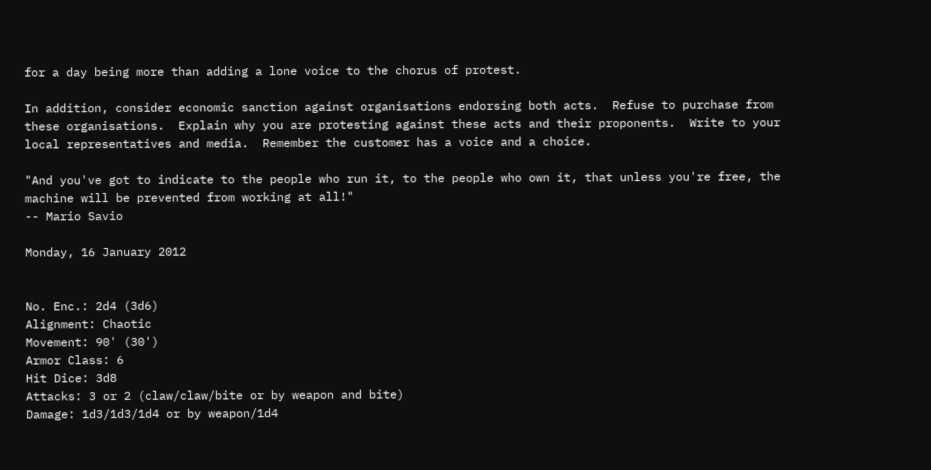for a day being more than adding a lone voice to the chorus of protest.

In addition, consider economic sanction against organisations endorsing both acts.  Refuse to purchase from these organisations.  Explain why you are protesting against these acts and their proponents.  Write to your local representatives and media.  Remember the customer has a voice and a choice.

"And you've got to indicate to the people who run it, to the people who own it, that unless you're free, the machine will be prevented from working at all!"
-- Mario Savio

Monday, 16 January 2012


No. Enc.: 2d4 (3d6)
Alignment: Chaotic
Movement: 90' (30')
Armor Class: 6
Hit Dice: 3d8
Attacks: 3 or 2 (claw/claw/bite or by weapon and bite)
Damage: 1d3/1d3/1d4 or by weapon/1d4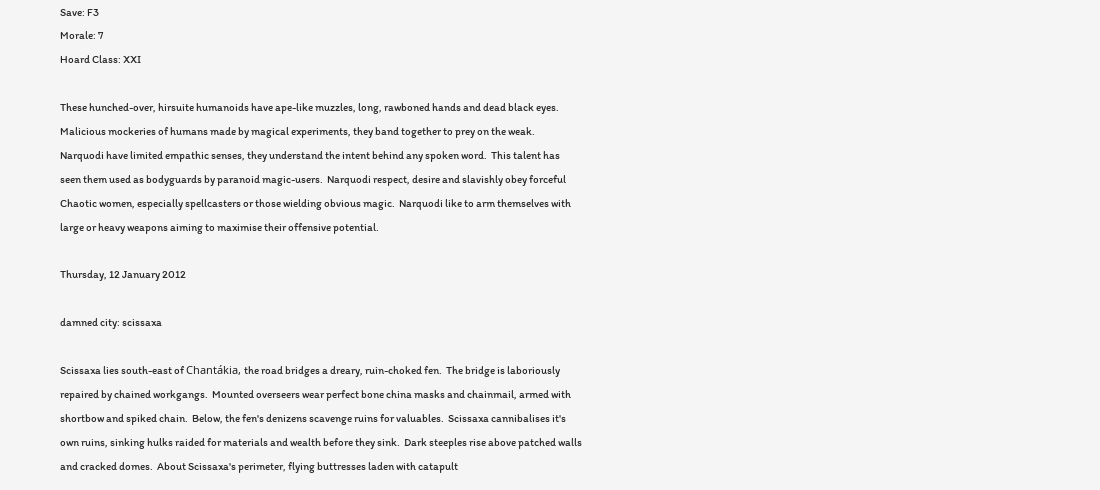Save: F3
Morale: 7
Hoard Class: XXI

These hunched-over, hirsuite humanoids have ape-like muzzles, long, rawboned hands and dead black eyes.  Malicious mockeries of humans made by magical experiments, they band together to prey on the weak.  Narquodi have limited empathic senses, they understand the intent behind any spoken word.  This talent has seen them used as bodyguards by paranoid magic-users.  Narquodi respect, desire and slavishly obey forceful Chaotic women, especially spellcasters or those wielding obvious magic.  Narquodi like to arm themselves with large or heavy weapons aiming to maximise their offensive potential.

Thursday, 12 January 2012

damned city: scissaxa

Scissaxa lies south-east of Chantákia, the road bridges a dreary, ruin-choked fen.  The bridge is laboriously repaired by chained workgangs.  Mounted overseers wear perfect bone china masks and chainmail, armed with shortbow and spiked chain.  Below, the fen's denizens scavenge ruins for valuables.  Scissaxa cannibalises it's own ruins, sinking hulks raided for materials and wealth before they sink.  Dark steeples rise above patched walls and cracked domes.  About Scissaxa's perimeter, flying buttresses laden with catapult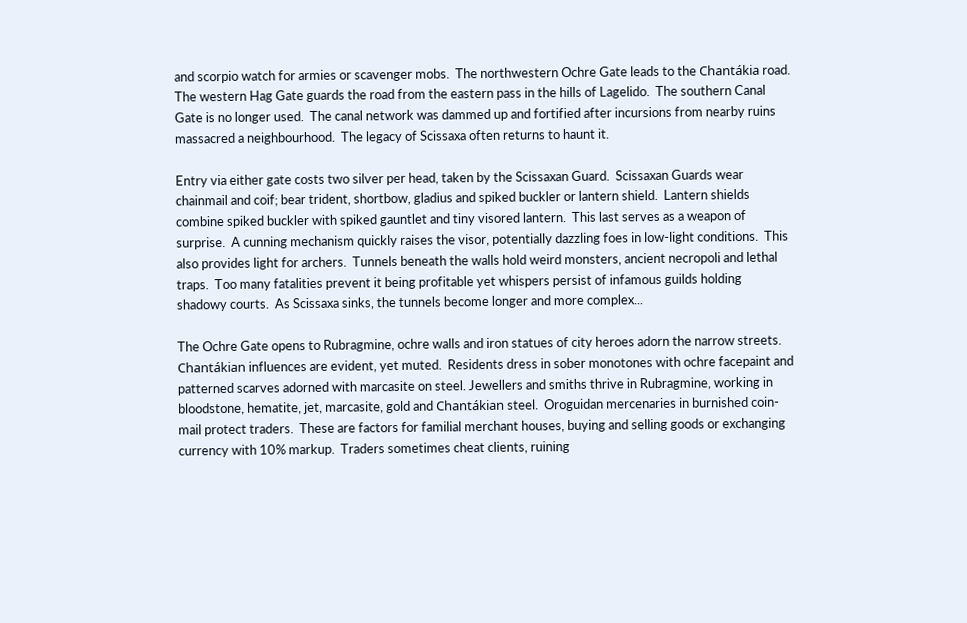and scorpio watch for armies or scavenger mobs.  The northwestern Ochre Gate leads to the Chantákia road.  The western Hag Gate guards the road from the eastern pass in the hills of Lagelido.  The southern Canal Gate is no longer used.  The canal network was dammed up and fortified after incursions from nearby ruins massacred a neighbourhood.  The legacy of Scissaxa often returns to haunt it.

Entry via either gate costs two silver per head, taken by the Scissaxan Guard.  Scissaxan Guards wear chainmail and coif; bear trident, shortbow, gladius and spiked buckler or lantern shield.  Lantern shields combine spiked buckler with spiked gauntlet and tiny visored lantern.  This last serves as a weapon of surprise.  A cunning mechanism quickly raises the visor, potentially dazzling foes in low-light conditions.  This also provides light for archers.  Tunnels beneath the walls hold weird monsters, ancient necropoli and lethal traps.  Too many fatalities prevent it being profitable yet whispers persist of infamous guilds holding shadowy courts.  As Scissaxa sinks, the tunnels become longer and more complex...

The Ochre Gate opens to Rubragmine, ochre walls and iron statues of city heroes adorn the narrow streets.  Chantákian influences are evident, yet muted.  Residents dress in sober monotones with ochre facepaint and patterned scarves adorned with marcasite on steel. Jewellers and smiths thrive in Rubragmine, working in bloodstone, hematite, jet, marcasite, gold and Chantákian steel.  Oroguidan mercenaries in burnished coin-mail protect traders.  These are factors for familial merchant houses, buying and selling goods or exchanging currency with 10% markup.  Traders sometimes cheat clients, ruining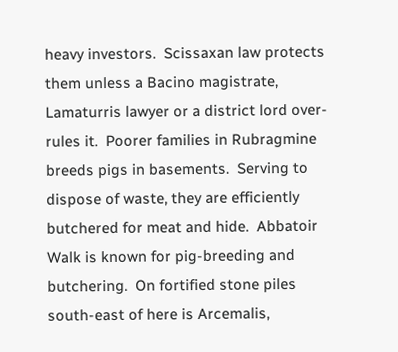heavy investors.  Scissaxan law protects them unless a Bacino magistrate, Lamaturris lawyer or a district lord over-rules it.  Poorer families in Rubragmine breeds pigs in basements.  Serving to dispose of waste, they are efficiently butchered for meat and hide.  Abbatoir Walk is known for pig-breeding and butchering.  On fortified stone piles south-east of here is Arcemalis,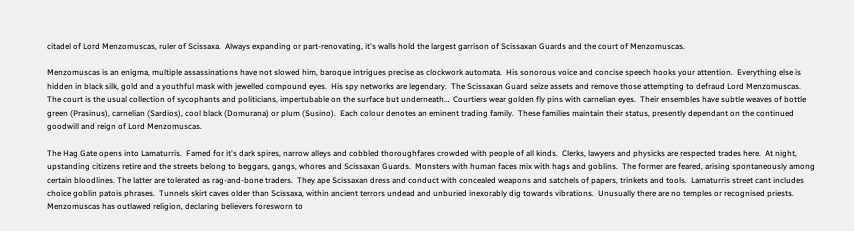citadel of Lord Menzomuscas, ruler of Scissaxa.  Always expanding or part-renovating, it's walls hold the largest garrison of Scissaxan Guards and the court of Menzomuscas.

Menzomuscas is an enigma, multiple assassinations have not slowed him, baroque intrigues precise as clockwork automata.  His sonorous voice and concise speech hooks your attention.  Everything else is hidden in black silk, gold and a youthful mask with jewelled compound eyes.  His spy networks are legendary.  The Scissaxan Guard seize assets and remove those attempting to defraud Lord Menzomuscas.  The court is the usual collection of sycophants and politicians, impertubable on the surface but underneath…  Courtiers wear golden fly pins with carnelian eyes.  Their ensembles have subtle weaves of bottle green (Prasinus), carnelian (Sardios), cool black (Domurana) or plum (Susino).  Each colour denotes an eminent trading family.  These families maintain their status, presently dependant on the continued goodwill and reign of Lord Menzomuscas.

The Hag Gate opens into Lamaturris.  Famed for it's dark spires, narrow alleys and cobbled thoroughfares crowded with people of all kinds.  Clerks, lawyers and physicks are respected trades here.  At night, upstanding citizens retire and the streets belong to beggars, gangs, whores and Scissaxan Guards.  Monsters with human faces mix with hags and goblins.  The former are feared, arising spontaneously among certain bloodlines. The latter are tolerated as rag-and-bone traders.  They ape Scissaxan dress and conduct with concealed weapons and satchels of papers, trinkets and tools.  Lamaturris street cant includes choice goblin patois phrases.  Tunnels skirt caves older than Scissaxa, within ancient terrors undead and unburied inexorably dig towards vibrations.  Unusually there are no temples or recognised priests.  Menzomuscas has outlawed religion, declaring believers foresworn to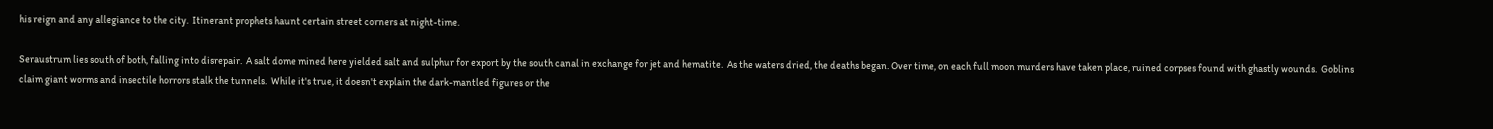his reign and any allegiance to the city.  Itinerant prophets haunt certain street corners at night-time.

Seraustrum lies south of both, falling into disrepair.  A salt dome mined here yielded salt and sulphur for export by the south canal in exchange for jet and hematite.  As the waters dried, the deaths began. Over time, on each full moon murders have taken place, ruined corpses found with ghastly wounds.  Goblins claim giant worms and insectile horrors stalk the tunnels.  While it's true, it doesn't explain the dark-mantled figures or the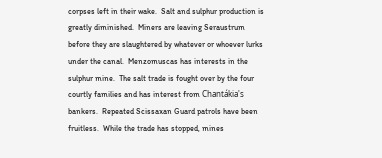corpses left in their wake.  Salt and sulphur production is greatly diminished.  Miners are leaving Seraustrum before they are slaughtered by whatever or whoever lurks under the canal.  Menzomuscas has interests in the sulphur mine.  The salt trade is fought over by the four courtly families and has interest from Chantákia's bankers.  Repeated Scissaxan Guard patrols have been fruitless.  While the trade has stopped, mines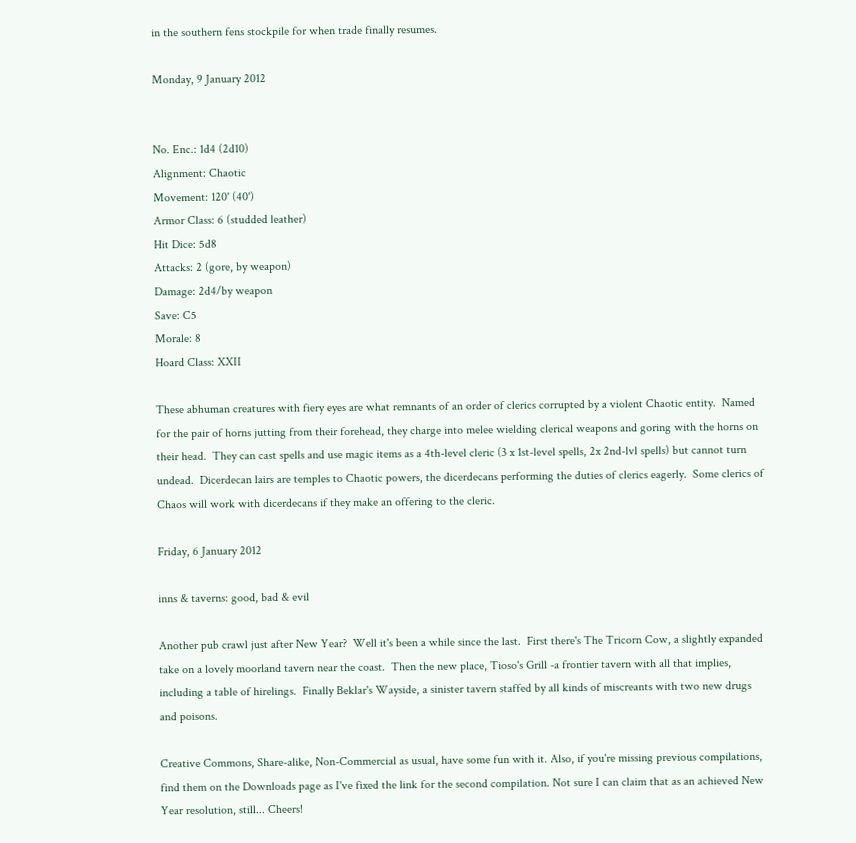in the southern fens stockpile for when trade finally resumes.

Monday, 9 January 2012


No. Enc.: 1d4 (2d10)
Alignment: Chaotic
Movement: 120' (40')
Armor Class: 6 (studded leather)
Hit Dice: 5d8
Attacks: 2 (gore, by weapon)
Damage: 2d4/by weapon
Save: C5
Morale: 8
Hoard Class: XXII

These abhuman creatures with fiery eyes are what remnants of an order of clerics corrupted by a violent Chaotic entity.  Named for the pair of horns jutting from their forehead, they charge into melee wielding clerical weapons and goring with the horns on their head.  They can cast spells and use magic items as a 4th-level cleric (3 x 1st-level spells, 2x 2nd-lvl spells) but cannot turn undead.  Dicerdecan lairs are temples to Chaotic powers, the dicerdecans performing the duties of clerics eagerly.  Some clerics of Chaos will work with dicerdecans if they make an offering to the cleric.

Friday, 6 January 2012

inns & taverns: good, bad & evil

Another pub crawl just after New Year?  Well it's been a while since the last.  First there's The Tricorn Cow, a slightly expanded take on a lovely moorland tavern near the coast.  Then the new place, Tioso's Grill -a frontier tavern with all that implies, including a table of hirelings.  Finally Beklar's Wayside, a sinister tavern staffed by all kinds of miscreants with two new drugs and poisons.

Creative Commons, Share-alike, Non-Commercial as usual, have some fun with it. Also, if you're missing previous compilations, find them on the Downloads page as I've fixed the link for the second compilation. Not sure I can claim that as an achieved New Year resolution, still... Cheers!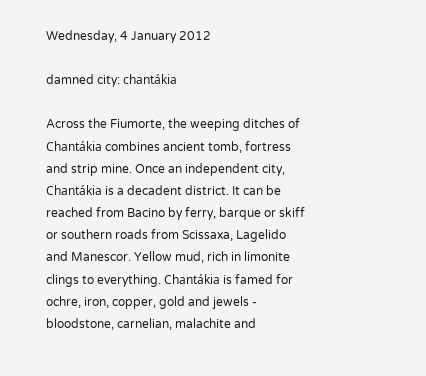Wednesday, 4 January 2012

damned city: chantákia

Across the Fiumorte, the weeping ditches of Chantákia combines ancient tomb, fortress and strip mine. Once an independent city, Chantákia is a decadent district. It can be reached from Bacino by ferry, barque or skiff or southern roads from Scissaxa, Lagelido and Manescor. Yellow mud, rich in limonite clings to everything. Chantákia is famed for ochre, iron, copper, gold and jewels - bloodstone, carnelian, malachite and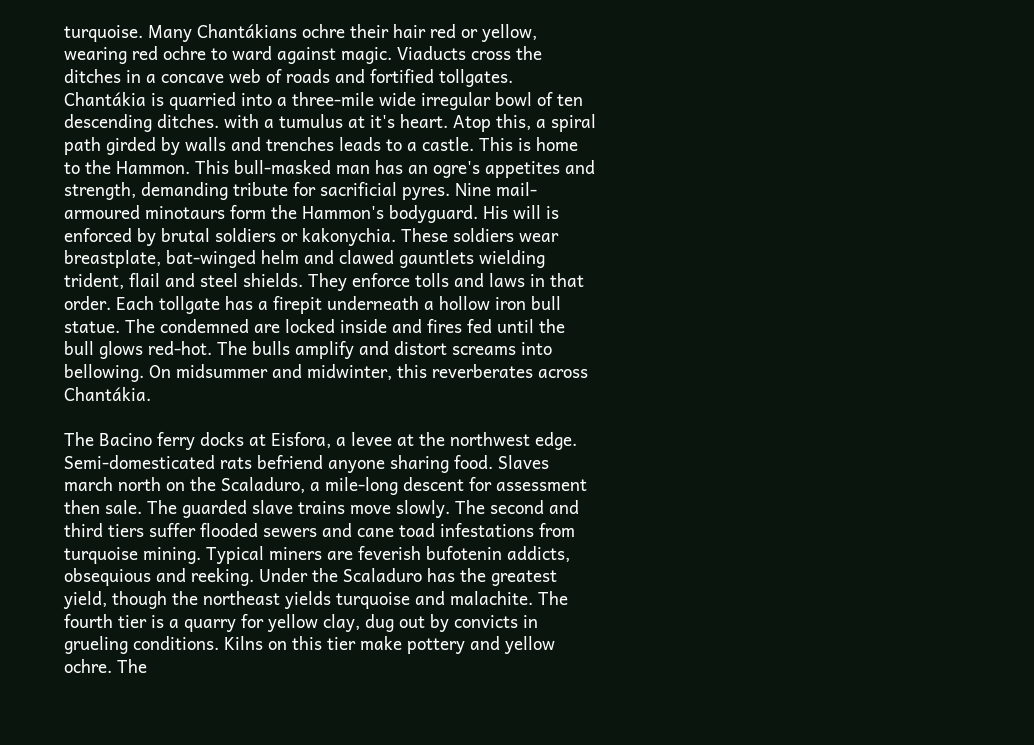turquoise. Many Chantákians ochre their hair red or yellow, wearing red ochre to ward against magic. Viaducts cross the ditches in a concave web of roads and fortified tollgates. Chantákia is quarried into a three-mile wide irregular bowl of ten descending ditches. with a tumulus at it's heart. Atop this, a spiral path girded by walls and trenches leads to a castle. This is home to the Hammon. This bull-masked man has an ogre's appetites and strength, demanding tribute for sacrificial pyres. Nine mail-armoured minotaurs form the Hammon's bodyguard. His will is enforced by brutal soldiers or kakonychia. These soldiers wear breastplate, bat-winged helm and clawed gauntlets wielding trident, flail and steel shields. They enforce tolls and laws in that order. Each tollgate has a firepit underneath a hollow iron bull statue. The condemned are locked inside and fires fed until the bull glows red-hot. The bulls amplify and distort screams into bellowing. On midsummer and midwinter, this reverberates across Chantákia.

The Bacino ferry docks at Eisfora, a levee at the northwest edge. Semi-domesticated rats befriend anyone sharing food. Slaves march north on the Scaladuro, a mile-long descent for assessment then sale. The guarded slave trains move slowly. The second and third tiers suffer flooded sewers and cane toad infestations from turquoise mining. Typical miners are feverish bufotenin addicts, obsequious and reeking. Under the Scaladuro has the greatest yield, though the northeast yields turquoise and malachite. The fourth tier is a quarry for yellow clay, dug out by convicts in grueling conditions. Kilns on this tier make pottery and yellow ochre. The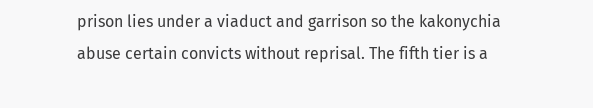prison lies under a viaduct and garrison so the kakonychia abuse certain convicts without reprisal. The fifth tier is a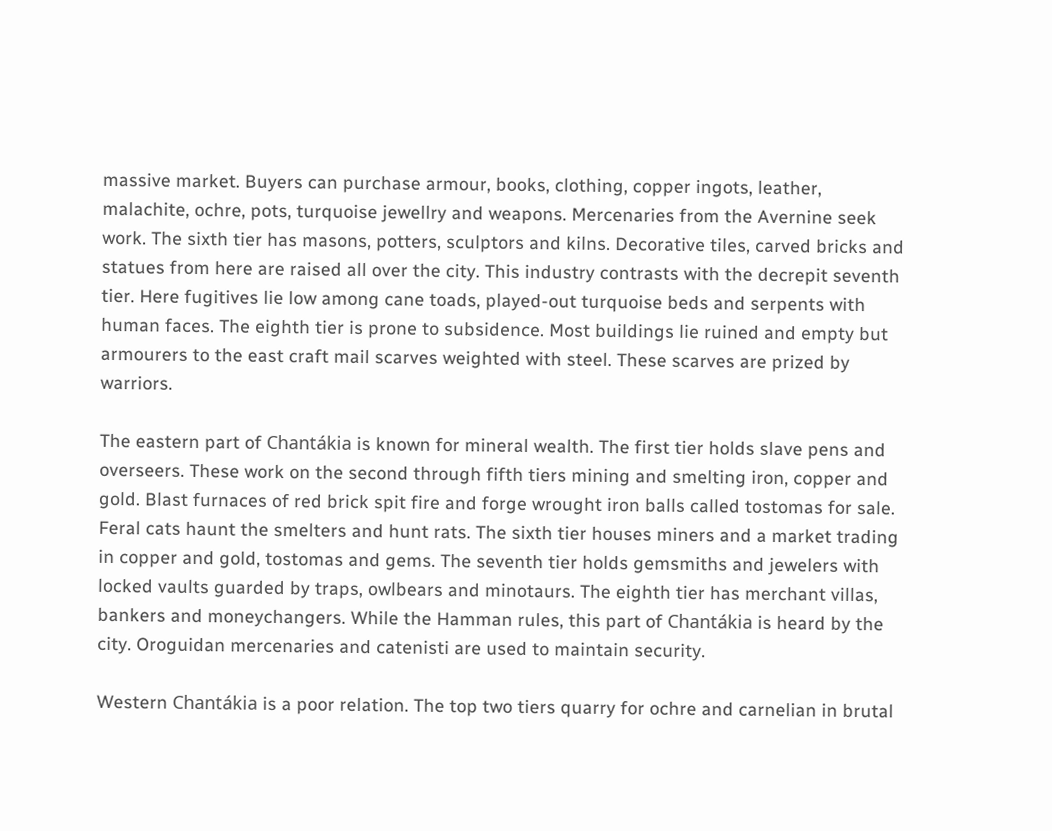massive market. Buyers can purchase armour, books, clothing, copper ingots, leather, malachite, ochre, pots, turquoise jewellry and weapons. Mercenaries from the Avernine seek work. The sixth tier has masons, potters, sculptors and kilns. Decorative tiles, carved bricks and statues from here are raised all over the city. This industry contrasts with the decrepit seventh tier. Here fugitives lie low among cane toads, played-out turquoise beds and serpents with human faces. The eighth tier is prone to subsidence. Most buildings lie ruined and empty but armourers to the east craft mail scarves weighted with steel. These scarves are prized by warriors.

The eastern part of Chantákia is known for mineral wealth. The first tier holds slave pens and overseers. These work on the second through fifth tiers mining and smelting iron, copper and gold. Blast furnaces of red brick spit fire and forge wrought iron balls called tostomas for sale. Feral cats haunt the smelters and hunt rats. The sixth tier houses miners and a market trading in copper and gold, tostomas and gems. The seventh tier holds gemsmiths and jewelers with locked vaults guarded by traps, owlbears and minotaurs. The eighth tier has merchant villas, bankers and moneychangers. While the Hamman rules, this part of Chantákia is heard by the city. Oroguidan mercenaries and catenisti are used to maintain security.

Western Chantákia is a poor relation. The top two tiers quarry for ochre and carnelian in brutal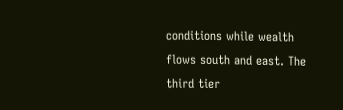conditions while wealth flows south and east. The third tier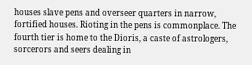houses slave pens and overseer quarters in narrow, fortified houses. Rioting in the pens is commonplace. The fourth tier is home to the Dioris, a caste of astrologers, sorcerors and seers dealing in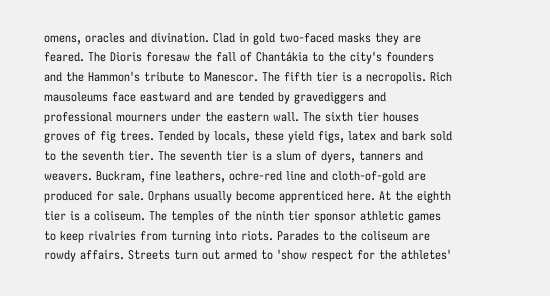omens, oracles and divination. Clad in gold two-faced masks they are feared. The Dioris foresaw the fall of Chantákia to the city's founders and the Hammon's tribute to Manescor. The fifth tier is a necropolis. Rich mausoleums face eastward and are tended by gravediggers and professional mourners under the eastern wall. The sixth tier houses groves of fig trees. Tended by locals, these yield figs, latex and bark sold to the seventh tier. The seventh tier is a slum of dyers, tanners and weavers. Buckram, fine leathers, ochre-red line and cloth-of-gold are produced for sale. Orphans usually become apprenticed here. At the eighth tier is a coliseum. The temples of the ninth tier sponsor athletic games to keep rivalries from turning into riots. Parades to the coliseum are rowdy affairs. Streets turn out armed to 'show respect for the athletes'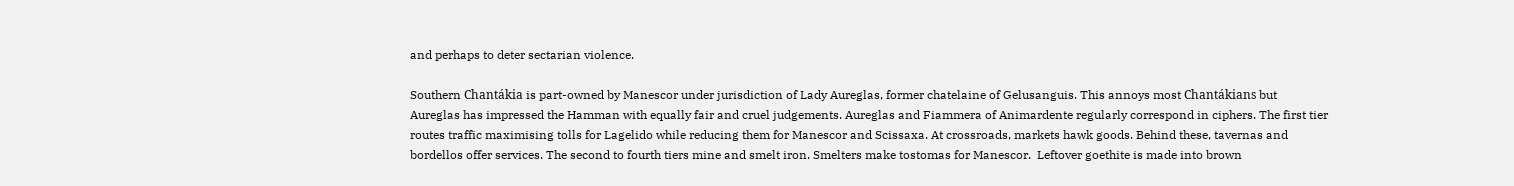and perhaps to deter sectarian violence.

Southern Chantákia is part-owned by Manescor under jurisdiction of Lady Aureglas, former chatelaine of Gelusanguis. This annoys most Chantákians but Aureglas has impressed the Hamman with equally fair and cruel judgements. Aureglas and Fiammera of Animardente regularly correspond in ciphers. The first tier routes traffic maximising tolls for Lagelido while reducing them for Manescor and Scissaxa. At crossroads, markets hawk goods. Behind these, tavernas and bordellos offer services. The second to fourth tiers mine and smelt iron. Smelters make tostomas for Manescor.  Leftover goethite is made into brown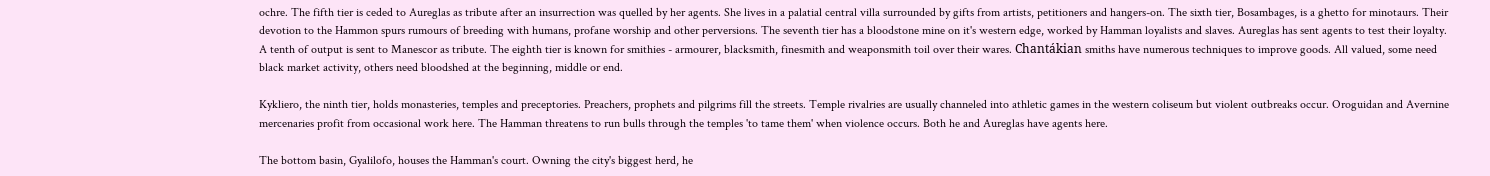ochre. The fifth tier is ceded to Aureglas as tribute after an insurrection was quelled by her agents. She lives in a palatial central villa surrounded by gifts from artists, petitioners and hangers-on. The sixth tier, Bosambages, is a ghetto for minotaurs. Their devotion to the Hammon spurs rumours of breeding with humans, profane worship and other perversions. The seventh tier has a bloodstone mine on it's western edge, worked by Hamman loyalists and slaves. Aureglas has sent agents to test their loyalty. A tenth of output is sent to Manescor as tribute. The eighth tier is known for smithies - armourer, blacksmith, finesmith and weaponsmith toil over their wares. Chantákian smiths have numerous techniques to improve goods. All valued, some need black market activity, others need bloodshed at the beginning, middle or end.

Kykliero, the ninth tier, holds monasteries, temples and preceptories. Preachers, prophets and pilgrims fill the streets. Temple rivalries are usually channeled into athletic games in the western coliseum but violent outbreaks occur. Oroguidan and Avernine mercenaries profit from occasional work here. The Hamman threatens to run bulls through the temples 'to tame them' when violence occurs. Both he and Aureglas have agents here.

The bottom basin, Gyalilofo, houses the Hamman's court. Owning the city's biggest herd, he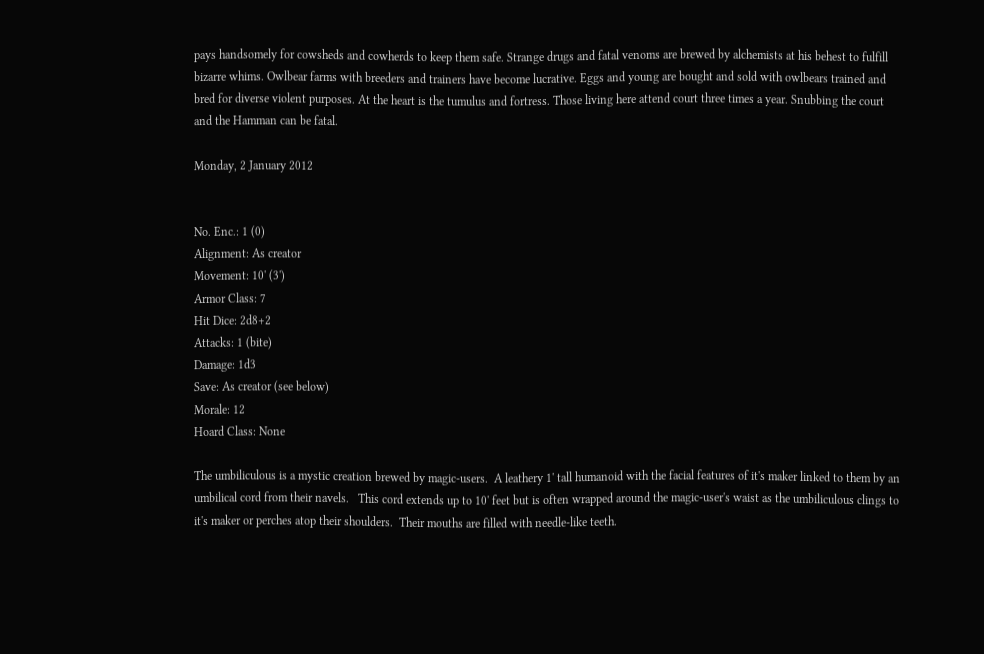pays handsomely for cowsheds and cowherds to keep them safe. Strange drugs and fatal venoms are brewed by alchemists at his behest to fulfill bizarre whims. Owlbear farms with breeders and trainers have become lucrative. Eggs and young are bought and sold with owlbears trained and bred for diverse violent purposes. At the heart is the tumulus and fortress. Those living here attend court three times a year. Snubbing the court and the Hamman can be fatal.

Monday, 2 January 2012


No. Enc.: 1 (0)
Alignment: As creator
Movement: 10' (3')
Armor Class: 7
Hit Dice: 2d8+2
Attacks: 1 (bite)
Damage: 1d3
Save: As creator (see below)
Morale: 12
Hoard Class: None

The umbiliculous is a mystic creation brewed by magic-users.  A leathery 1' tall humanoid with the facial features of it's maker linked to them by an umbilical cord from their navels.   This cord extends up to 10' feet but is often wrapped around the magic-user's waist as the umbiliculous clings to it's maker or perches atop their shoulders.  Their mouths are filled with needle-like teeth.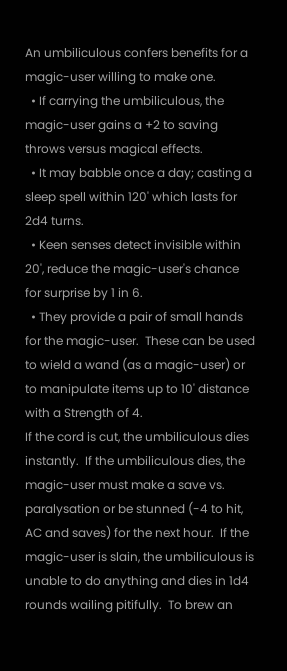An umbiliculous confers benefits for a magic-user willing to make one.
  • If carrying the umbiliculous, the magic-user gains a +2 to saving throws versus magical effects.
  • It may babble once a day; casting a sleep spell within 120' which lasts for 2d4 turns.
  • Keen senses detect invisible within 20', reduce the magic-user's chance for surprise by 1 in 6.
  • They provide a pair of small hands for the magic-user.  These can be used to wield a wand (as a magic-user) or to manipulate items up to 10' distance with a Strength of 4.
If the cord is cut, the umbiliculous dies instantly.  If the umbiliculous dies, the magic-user must make a save vs. paralysation or be stunned (-4 to hit, AC and saves) for the next hour.  If the magic-user is slain, the umbiliculous is unable to do anything and dies in 1d4 rounds wailing pitifully.  To brew an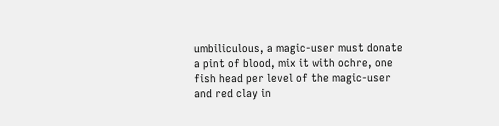umbiliculous, a magic-user must donate a pint of blood, mix it with ochre, one fish head per level of the magic-user and red clay in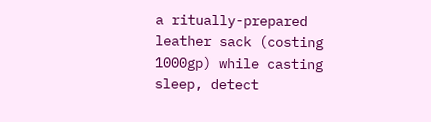a ritually-prepared leather sack (costing 1000gp) while casting sleep, detect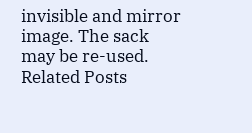invisible and mirror image. The sack may be re-used.
Related Posts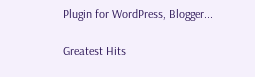Plugin for WordPress, Blogger...

Greatest Hits